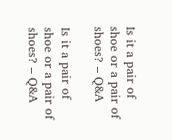Is it a pair of shoe or a pair of shoes? – Q&A

Is it a pair of shoe or a pair of shoes? – Q&A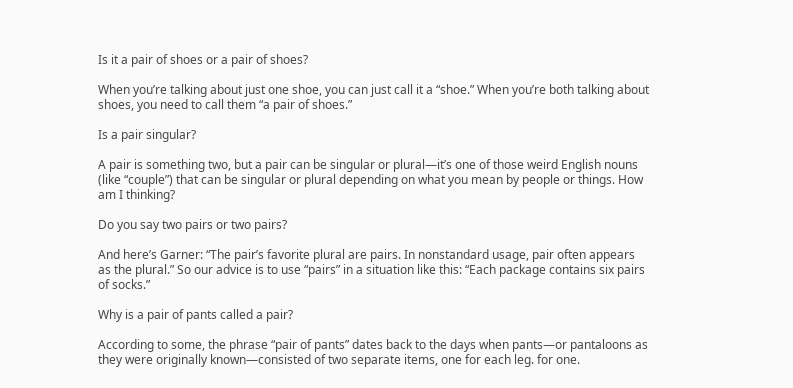Is it a pair of shoes or a pair of shoes?

When you’re talking about just one shoe, you can just call it a “shoe.” When you’re both talking about shoes, you need to call them “a pair of shoes.”

Is a pair singular?

A pair is something two, but a pair can be singular or plural—it’s one of those weird English nouns (like “couple”) that can be singular or plural depending on what you mean by people or things. How am I thinking?

Do you say two pairs or two pairs?

And here’s Garner: “The pair’s favorite plural are pairs. In nonstandard usage, pair often appears as the plural.” So our advice is to use “pairs” in a situation like this: “Each package contains six pairs of socks.”

Why is a pair of pants called a pair?

According to some, the phrase “pair of pants” dates back to the days when pants—or pantaloons as they were originally known—consisted of two separate items, one for each leg. for one.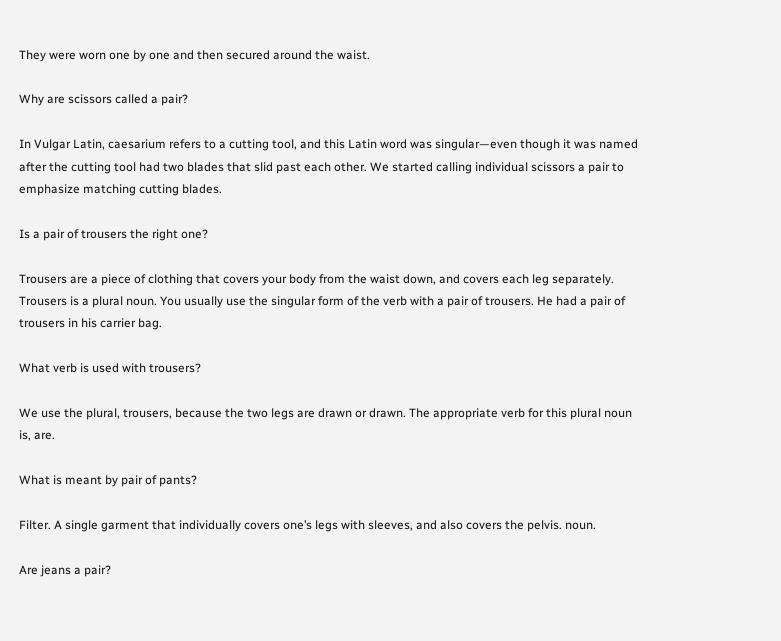They were worn one by one and then secured around the waist.

Why are scissors called a pair?

In Vulgar Latin, caesarium refers to a cutting tool, and this Latin word was singular—even though it was named after the cutting tool had two blades that slid past each other. We started calling individual scissors a pair to emphasize matching cutting blades.

Is a pair of trousers the right one?

Trousers are a piece of clothing that covers your body from the waist down, and covers each leg separately. Trousers is a plural noun. You usually use the singular form of the verb with a pair of trousers. He had a pair of trousers in his carrier bag.

What verb is used with trousers?

We use the plural, trousers, because the two legs are drawn or drawn. The appropriate verb for this plural noun is, are.

What is meant by pair of pants?

Filter. A single garment that individually covers one’s legs with sleeves, and also covers the pelvis. noun.

Are jeans a pair?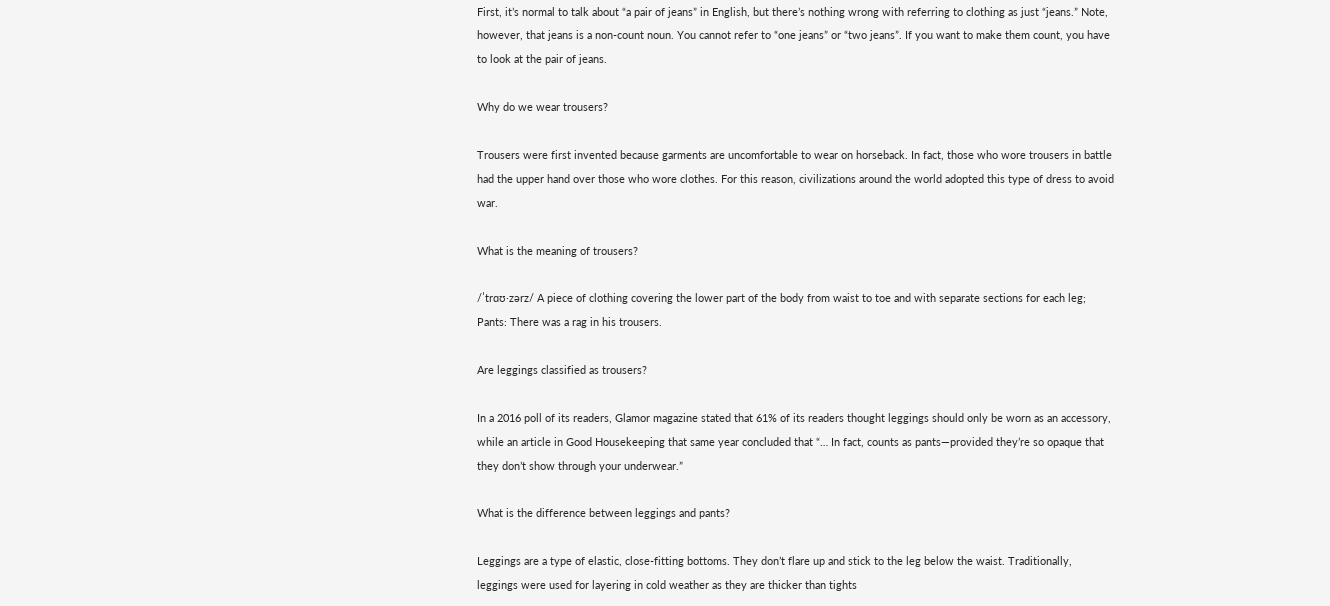First, it’s normal to talk about “a pair of jeans” in English, but there’s nothing wrong with referring to clothing as just “jeans.” Note, however, that jeans is a non-count noun. You cannot refer to “one jeans” or “two jeans”. If you want to make them count, you have to look at the pair of jeans.

Why do we wear trousers?

Trousers were first invented because garments are uncomfortable to wear on horseback. In fact, those who wore trousers in battle had the upper hand over those who wore clothes. For this reason, civilizations around the world adopted this type of dress to avoid war.

What is the meaning of trousers?

/ˈtrɑʊ·zərz/ A piece of clothing covering the lower part of the body from waist to toe and with separate sections for each leg; Pants: There was a rag in his trousers.

Are leggings classified as trousers?

In a 2016 poll of its readers, Glamor magazine stated that 61% of its readers thought leggings should only be worn as an accessory, while an article in Good Housekeeping that same year concluded that “… In fact, counts as pants—provided they’re so opaque that they don’t show through your underwear.”

What is the difference between leggings and pants?

Leggings are a type of elastic, close-fitting bottoms. They don’t flare up and stick to the leg below the waist. Traditionally, leggings were used for layering in cold weather as they are thicker than tights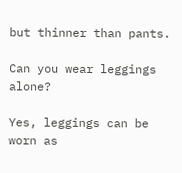but thinner than pants.

Can you wear leggings alone?

Yes, leggings can be worn as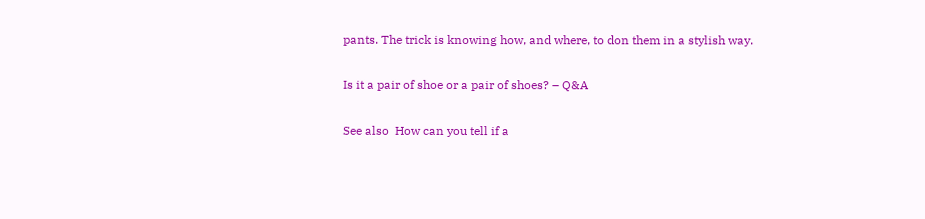pants. The trick is knowing how, and where, to don them in a stylish way.

Is it a pair of shoe or a pair of shoes? – Q&A

See also  How can you tell if a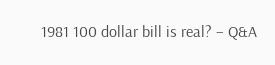1981 100 dollar bill is real? – Q&A